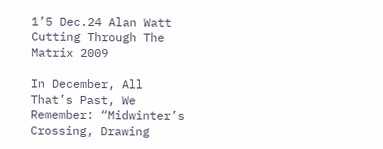1’5 Dec.24 Alan Watt Cutting Through The Matrix 2009

In December, All That’s Past, We Remember: “Midwinter’s Crossing, Drawing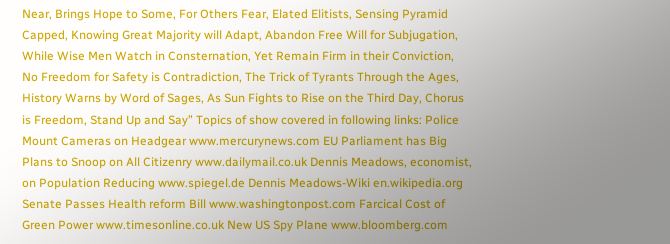Near, Brings Hope to Some, For Others Fear, Elated Elitists, Sensing Pyramid Capped, Knowing Great Majority will Adapt, Abandon Free Will for Subjugation, While Wise Men Watch in Consternation, Yet Remain Firm in their Conviction, No Freedom for Safety is Contradiction, The Trick of Tyrants Through the Ages, History Warns by Word of Sages, As Sun Fights to Rise on the Third Day, Chorus is Freedom, Stand Up and Say” Topics of show covered in following links: Police Mount Cameras on Headgear www.mercurynews.com EU Parliament has Big Plans to Snoop on All Citizenry www.dailymail.co.uk Dennis Meadows, economist, on Population Reducing www.spiegel.de Dennis Meadows-Wiki en.wikipedia.org Senate Passes Health reform Bill www.washingtonpost.com Farcical Cost of Green Power www.timesonline.co.uk New US Spy Plane www.bloomberg.com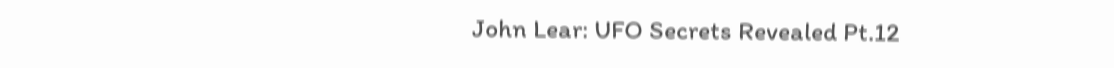John Lear: UFO Secrets Revealed Pt.12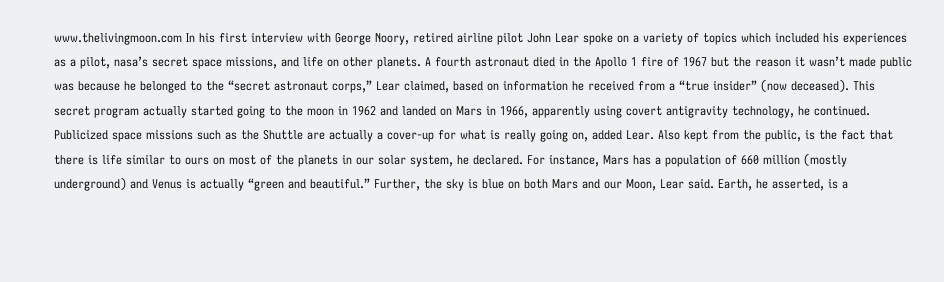www.thelivingmoon.com In his first interview with George Noory, retired airline pilot John Lear spoke on a variety of topics which included his experiences as a pilot, nasa’s secret space missions, and life on other planets. A fourth astronaut died in the Apollo 1 fire of 1967 but the reason it wasn’t made public was because he belonged to the “secret astronaut corps,” Lear claimed, based on information he received from a “true insider” (now deceased). This secret program actually started going to the moon in 1962 and landed on Mars in 1966, apparently using covert antigravity technology, he continued. Publicized space missions such as the Shuttle are actually a cover-up for what is really going on, added Lear. Also kept from the public, is the fact that there is life similar to ours on most of the planets in our solar system, he declared. For instance, Mars has a population of 660 million (mostly underground) and Venus is actually “green and beautiful.” Further, the sky is blue on both Mars and our Moon, Lear said. Earth, he asserted, is a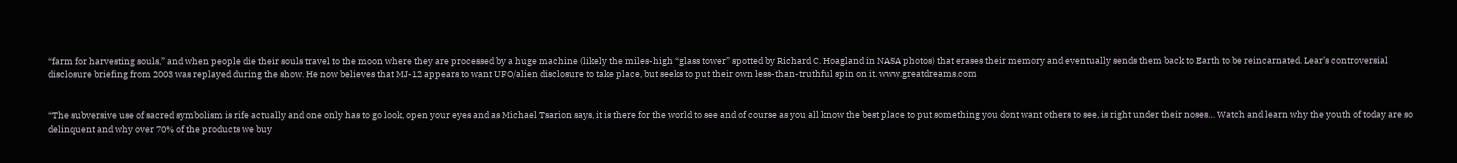“farm for harvesting souls,” and when people die their souls travel to the moon where they are processed by a huge machine (likely the miles-high “glass tower” spotted by Richard C. Hoagland in NASA photos) that erases their memory and eventually sends them back to Earth to be reincarnated. Lear’s controversial disclosure briefing from 2003 was replayed during the show. He now believes that MJ-12 appears to want UFO/alien disclosure to take place, but seeks to put their own less-than-truthful spin on it. www.greatdreams.com


“The subversive use of sacred symbolism is rife actually and one only has to go look, open your eyes and as Michael Tsarion says, it is there for the world to see and of course as you all know the best place to put something you dont want others to see, is right under their noses… Watch and learn why the youth of today are so delinquent and why over 70% of the products we buy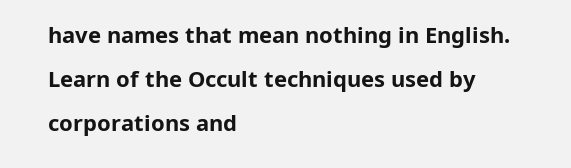have names that mean nothing in English. Learn of the Occult techniques used by corporations and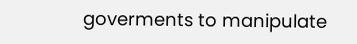goverments to manipulate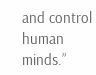and control human minds.”